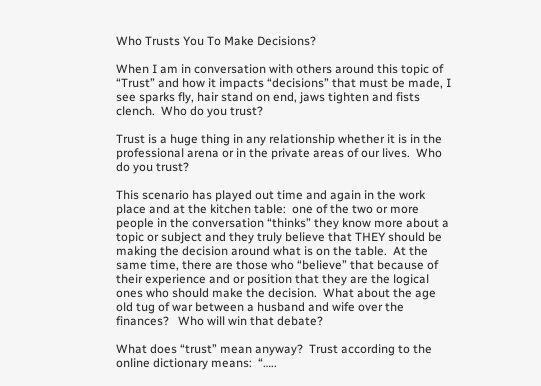Who Trusts You To Make Decisions?

When I am in conversation with others around this topic of “Trust” and how it impacts “decisions” that must be made, I see sparks fly, hair stand on end, jaws tighten and fists clench.  Who do you trust?

Trust is a huge thing in any relationship whether it is in the professional arena or in the private areas of our lives.  Who do you trust?

This scenario has played out time and again in the work place and at the kitchen table:  one of the two or more people in the conversation “thinks” they know more about a topic or subject and they truly believe that THEY should be making the decision around what is on the table.  At the same time, there are those who “believe” that because of their experience and or position that they are the logical ones who should make the decision.  What about the age old tug of war between a husband and wife over the finances?   Who will win that debate?

What does “trust” mean anyway?  Trust according to the online dictionary means:  “…..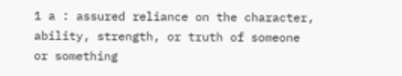1 a : assured reliance on the character, ability, strength, or truth of someone or something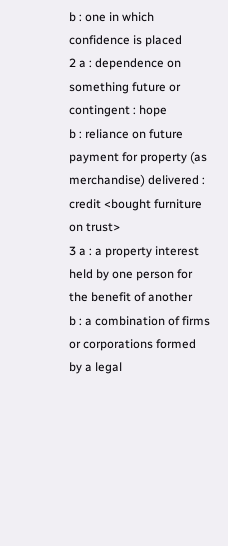b : one in which confidence is placed
2 a : dependence on something future or contingent : hope
b : reliance on future payment for property (as merchandise) delivered : credit <bought furniture on trust>
3 a : a property interest held by one person for the benefit of another
b : a combination of firms or corporations formed by a legal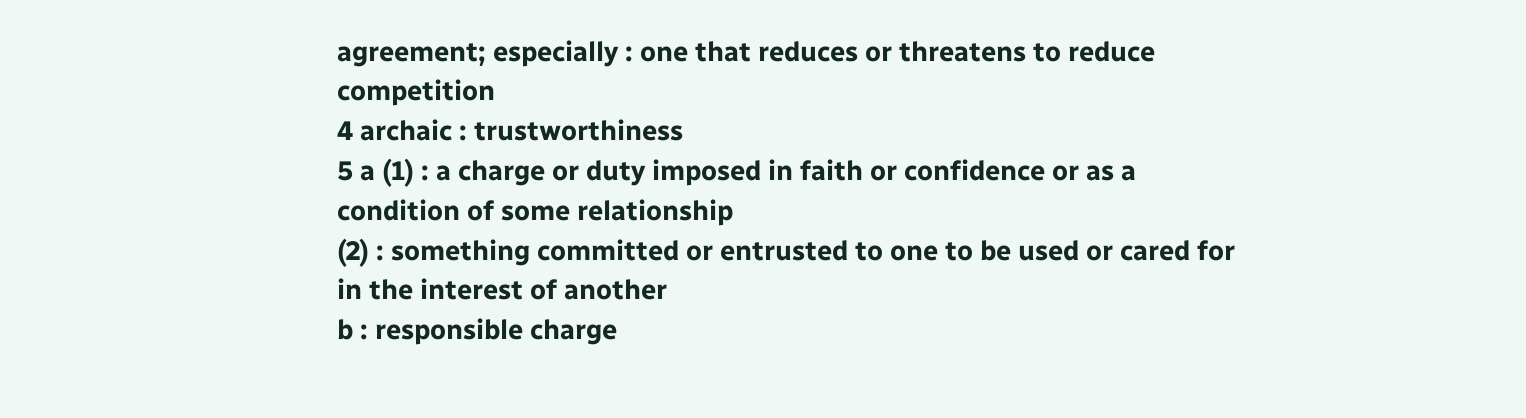agreement; especially : one that reduces or threatens to reduce competition
4 archaic : trustworthiness
5 a (1) : a charge or duty imposed in faith or confidence or as a condition of some relationship
(2) : something committed or entrusted to one to be used or cared for in the interest of another
b : responsible charge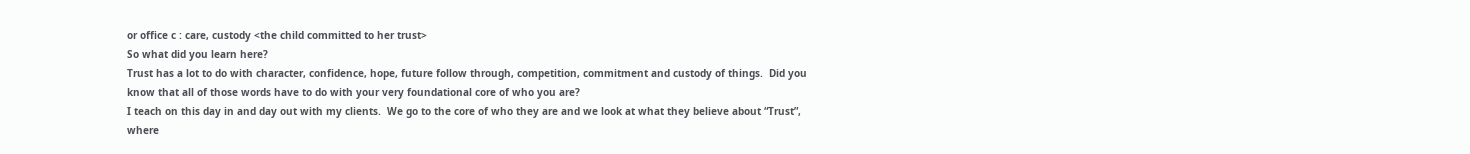or office c : care, custody <the child committed to her trust>
So what did you learn here?
Trust has a lot to do with character, confidence, hope, future follow through, competition, commitment and custody of things.  Did you know that all of those words have to do with your very foundational core of who you are?
I teach on this day in and day out with my clients.  We go to the core of who they are and we look at what they believe about “Trust”, where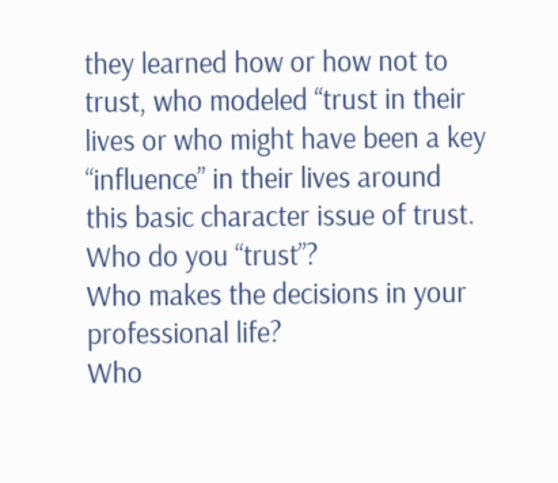they learned how or how not to trust, who modeled “trust in their lives or who might have been a key “influence” in their lives around this basic character issue of trust.
Who do you “trust”?
Who makes the decisions in your professional life?
Who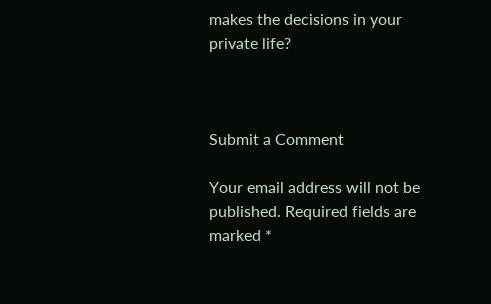makes the decisions in your private life?



Submit a Comment

Your email address will not be published. Required fields are marked *